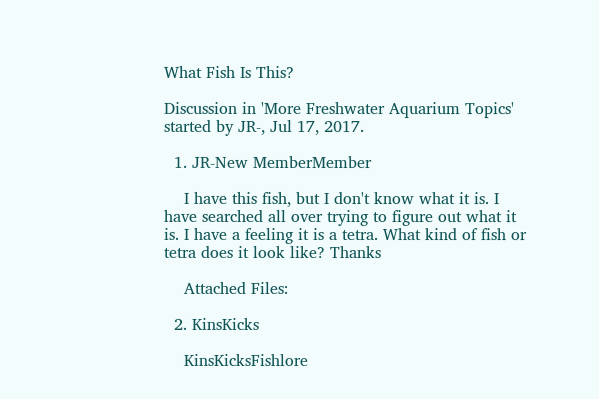What Fish Is This?

Discussion in 'More Freshwater Aquarium Topics' started by JR-, Jul 17, 2017.

  1. JR-New MemberMember

    I have this fish, but I don't know what it is. I have searched all over trying to figure out what it is. I have a feeling it is a tetra. What kind of fish or tetra does it look like? Thanks

    Attached Files:

  2. KinsKicks

    KinsKicksFishlore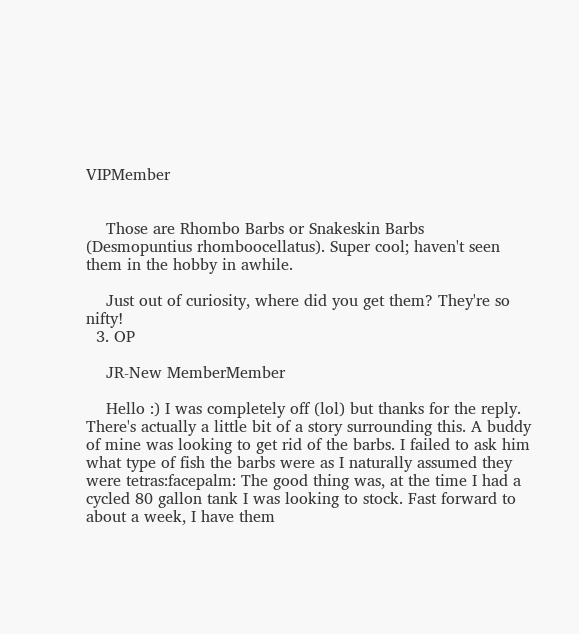VIPMember


    Those are Rhombo Barbs or Snakeskin Barbs (Desmopuntius rhomboocellatus). Super cool; haven't seen them in the hobby in awhile.

    Just out of curiosity, where did you get them? They're so nifty!
  3. OP

    JR-New MemberMember

    Hello :) I was completely off (lol) but thanks for the reply. There's actually a little bit of a story surrounding this. A buddy of mine was looking to get rid of the barbs. I failed to ask him what type of fish the barbs were as I naturally assumed they were tetras:facepalm: The good thing was, at the time I had a cycled 80 gallon tank I was looking to stock. Fast forward to about a week, I have them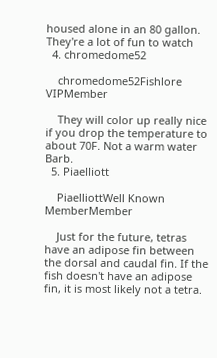housed alone in an 80 gallon. They're a lot of fun to watch
  4. chromedome52

    chromedome52Fishlore VIPMember

    They will color up really nice if you drop the temperature to about 70F. Not a warm water Barb.
  5. Piaelliott

    PiaelliottWell Known MemberMember

    Just for the future, tetras have an adipose fin between the dorsal and caudal fin. If the fish doesn't have an adipose fin, it is most likely not a tetra.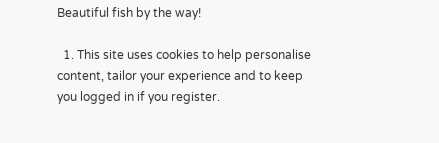Beautiful fish by the way!

  1. This site uses cookies to help personalise content, tailor your experience and to keep you logged in if you register.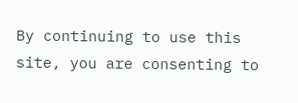By continuing to use this site, you are consenting to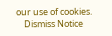our use of cookies.
    Dismiss Notice